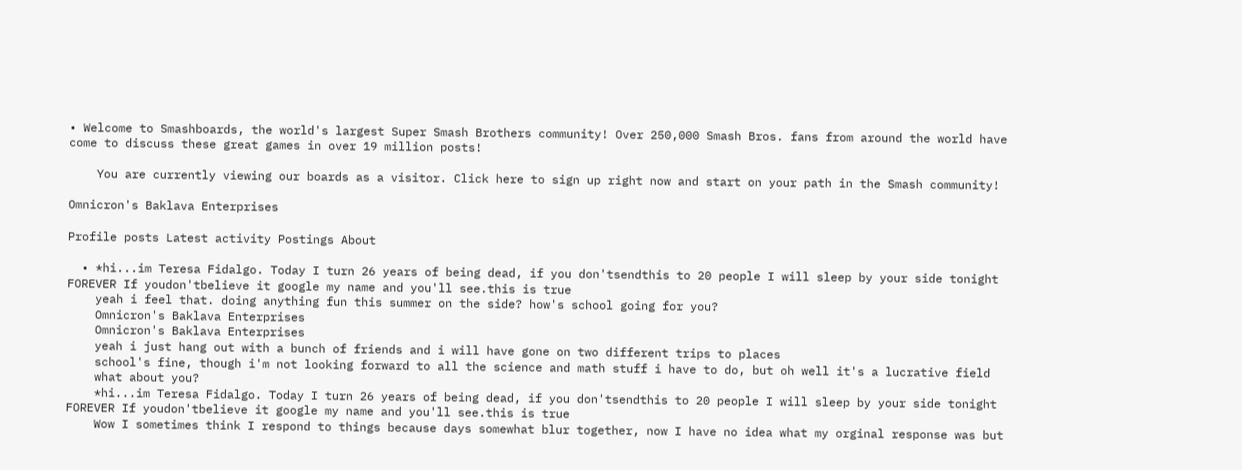• Welcome to Smashboards, the world's largest Super Smash Brothers community! Over 250,000 Smash Bros. fans from around the world have come to discuss these great games in over 19 million posts!

    You are currently viewing our boards as a visitor. Click here to sign up right now and start on your path in the Smash community!

Omnicron's Baklava Enterprises

Profile posts Latest activity Postings About

  • *hi...im Teresa Fidalgo. Today I turn 26 years of being dead, if you don'tsendthis to 20 people I will sleep by your side tonight FOREVER If youdon'tbelieve it google my name and you'll see.this is true
    yeah i feel that. doing anything fun this summer on the side? how's school going for you?
    Omnicron's Baklava Enterprises
    Omnicron's Baklava Enterprises
    yeah i just hang out with a bunch of friends and i will have gone on two different trips to places
    school's fine, though i'm not looking forward to all the science and math stuff i have to do, but oh well it's a lucrative field
    what about you?
    *hi...im Teresa Fidalgo. Today I turn 26 years of being dead, if you don'tsendthis to 20 people I will sleep by your side tonight FOREVER If youdon'tbelieve it google my name and you'll see.this is true
    Wow I sometimes think I respond to things because days somewhat blur together, now I have no idea what my orginal response was but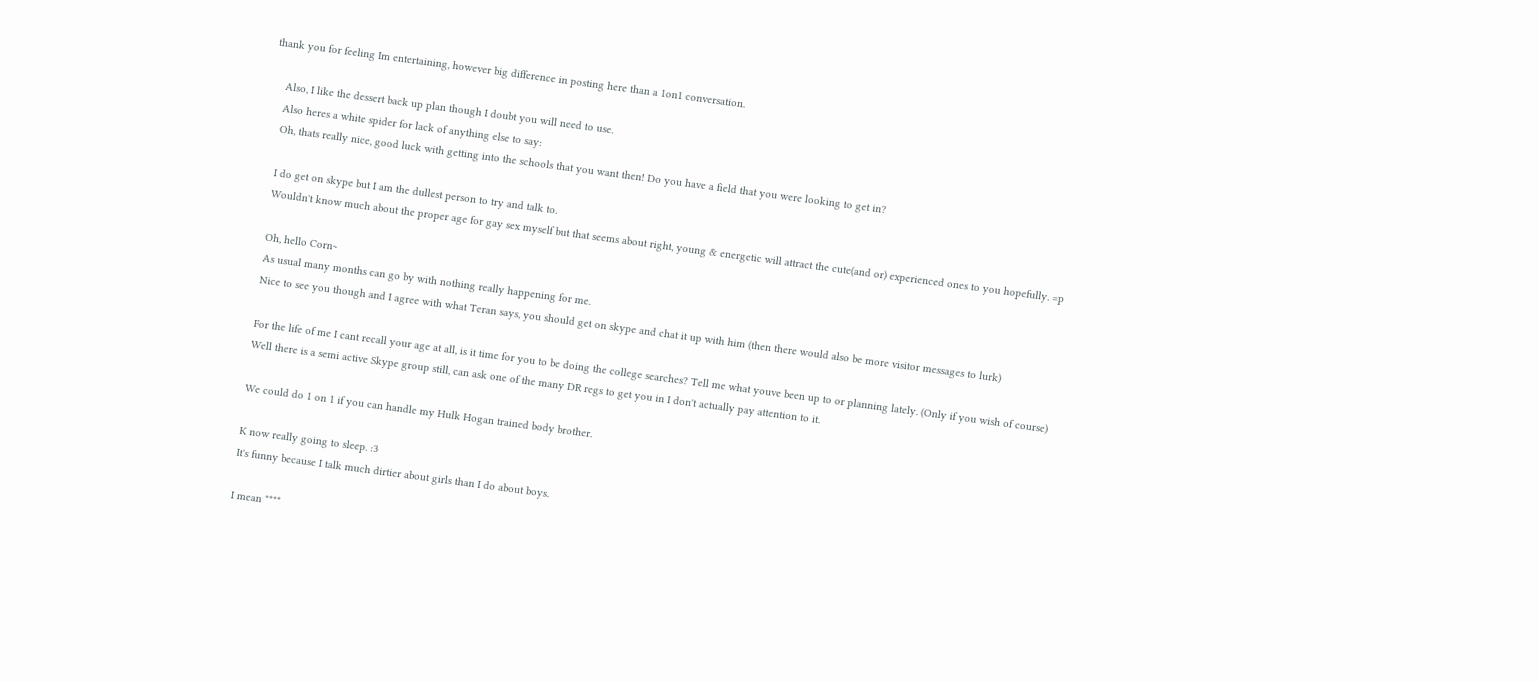thank you for feeling Im entertaining, however big difference in posting here than a 1on1 conversation.

    Also, I like the dessert back up plan though I doubt you will need to use.
    Also heres a white spider for lack of anything else to say:
    Oh, thats really nice, good luck with getting into the schools that you want then! Do you have a field that you were looking to get in?

    I do get on skype but I am the dullest person to try and talk to.
    Wouldn't know much about the proper age for gay sex myself but that seems about right, young & energetic will attract the cute(and or) experienced ones to you hopefully. =p

    Oh, hello Corn~
    As usual many months can go by with nothing really happening for me.
    Nice to see you though and I agree with what Teran says, you should get on skype and chat it up with him (then there would also be more visitor messages to lurk)

    For the life of me I cant recall your age at all, is it time for you to be doing the college searches? Tell me what youve been up to or planning lately. (Only if you wish of course)
    Well there is a semi active Skype group still, can ask one of the many DR regs to get you in I don't actually pay attention to it.

    We could do 1 on 1 if you can handle my Hulk Hogan trained body brother.

    K now really going to sleep. :3
    It's funny because I talk much dirtier about girls than I do about boys.

    I mean ****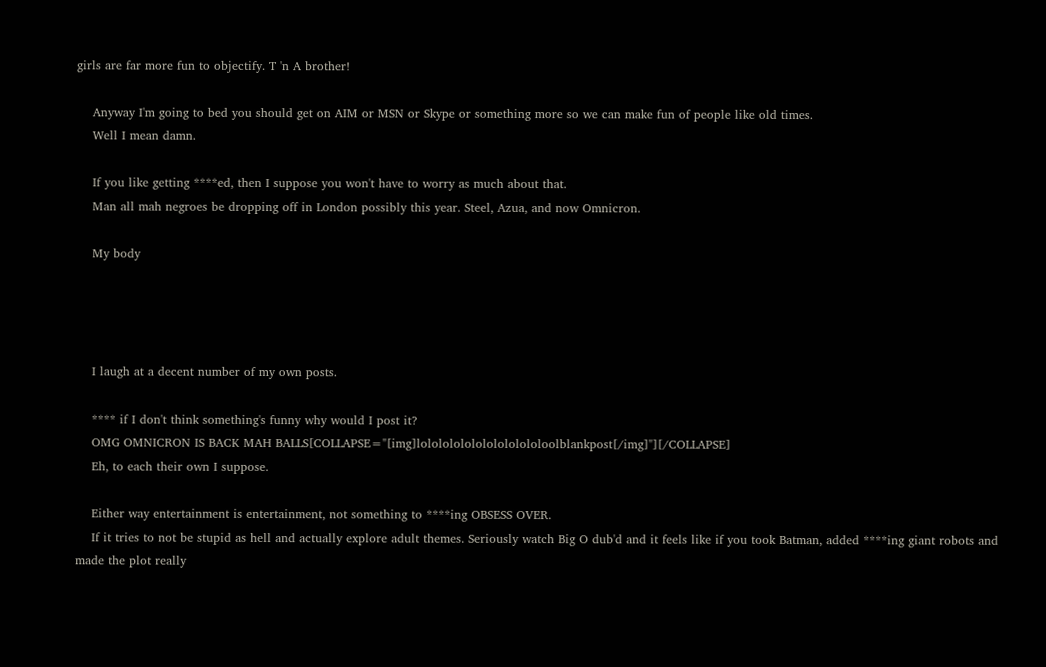girls are far more fun to objectify. T 'n A brother!

    Anyway I'm going to bed you should get on AIM or MSN or Skype or something more so we can make fun of people like old times.
    Well I mean damn.

    If you like getting ****ed, then I suppose you won't have to worry as much about that.
    Man all mah negroes be dropping off in London possibly this year. Steel, Azua, and now Omnicron.

    My body




    I laugh at a decent number of my own posts.

    **** if I don't think something's funny why would I post it?
    OMG OMNICRON IS BACK MAH BALLS[COLLAPSE="[img]lolololololololololololoolblankpost[/img]"][/COLLAPSE]
    Eh, to each their own I suppose.

    Either way entertainment is entertainment, not something to ****ing OBSESS OVER.
    If it tries to not be stupid as hell and actually explore adult themes. Seriously watch Big O dub'd and it feels like if you took Batman, added ****ing giant robots and made the plot really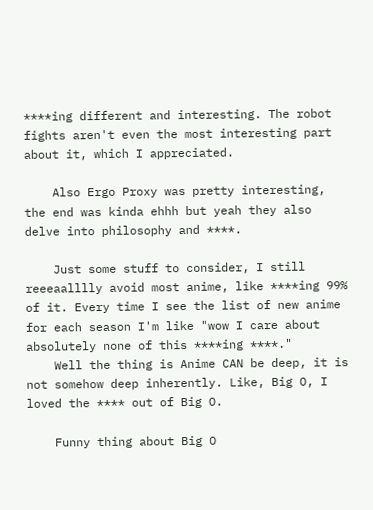****ing different and interesting. The robot fights aren't even the most interesting part about it, which I appreciated.

    Also Ergo Proxy was pretty interesting, the end was kinda ehhh but yeah they also delve into philosophy and ****.

    Just some stuff to consider, I still reeeaalllly avoid most anime, like ****ing 99% of it. Every time I see the list of new anime for each season I'm like "wow I care about absolutely none of this ****ing ****."
    Well the thing is Anime CAN be deep, it is not somehow deep inherently. Like, Big O, I loved the **** out of Big O.

    Funny thing about Big O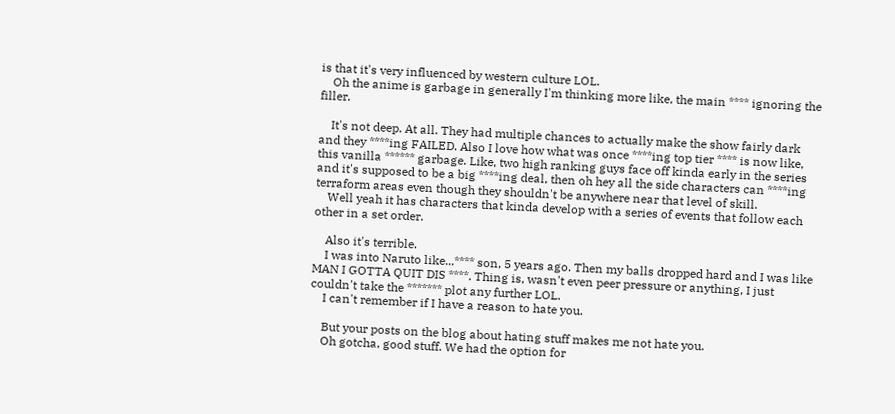is that it's very influenced by western culture LOL.
    Oh the anime is garbage in generally I'm thinking more like, the main **** ignoring the filler.

    It's not deep. At all. They had multiple chances to actually make the show fairly dark and they ****ing FAILED. Also I love how what was once ****ing top tier **** is now like, this vanilla ****** garbage. Like, two high ranking guys face off kinda early in the series and it's supposed to be a big ****ing deal, then oh hey all the side characters can ****ing terraform areas even though they shouldn't be anywhere near that level of skill.
    Well yeah it has characters that kinda develop with a series of events that follow each other in a set order.

    Also it's terrible.
    I was into Naruto like...**** son, 5 years ago. Then my balls dropped hard and I was like MAN I GOTTA QUIT DIS ****. Thing is, wasn't even peer pressure or anything, I just couldn't take the ******* plot any further LOL.
    I can't remember if I have a reason to hate you.

    But your posts on the blog about hating stuff makes me not hate you.
    Oh gotcha, good stuff. We had the option for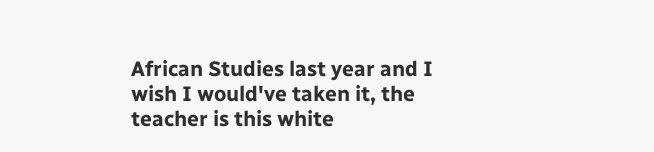African Studies last year and I wish I would've taken it, the teacher is this white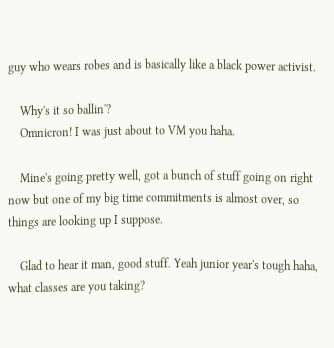guy who wears robes and is basically like a black power activist.

    Why's it so ballin'?
    Omnicron! I was just about to VM you haha.

    Mine's going pretty well, got a bunch of stuff going on right now but one of my big time commitments is almost over, so things are looking up I suppose.

    Glad to hear it man, good stuff. Yeah junior year's tough haha, what classes are you taking?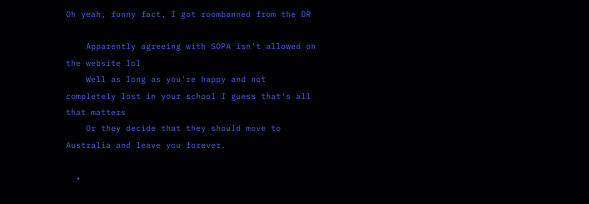Oh yeah, funny fact. I got roombanned from the DR

    Apparently agreeing with SOPA isn't allowed on the website lol
    Well as long as you're happy and not completely lost in your school I guess that's all that matters
    Or they decide that they should move to Australia and leave you forever.

  •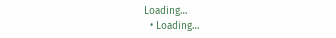Loading…
  • Loading…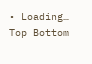• Loading…
Top Bottom